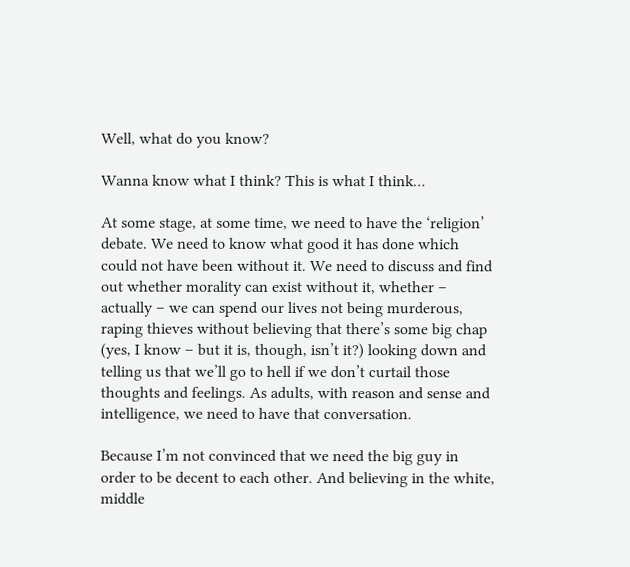Well, what do you know?

Wanna know what I think? This is what I think…

At some stage, at some time, we need to have the ‘religion’ debate. We need to know what good it has done which could not have been without it. We need to discuss and find out whether morality can exist without it, whether – actually – we can spend our lives not being murderous, raping thieves without believing that there’s some big chap (yes, I know – but it is, though, isn’t it?) looking down and telling us that we’ll go to hell if we don’t curtail those thoughts and feelings. As adults, with reason and sense and intelligence, we need to have that conversation.

Because I’m not convinced that we need the big guy in order to be decent to each other. And believing in the white, middle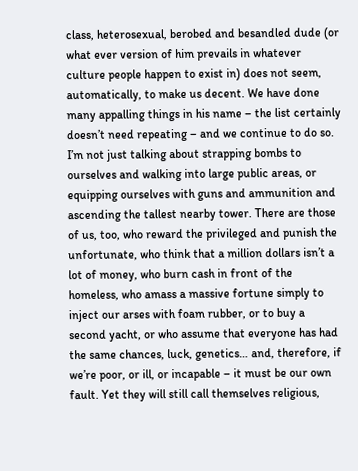class, heterosexual, berobed and besandled dude (or what ever version of him prevails in whatever culture people happen to exist in) does not seem, automatically, to make us decent. We have done many appalling things in his name – the list certainly doesn’t need repeating – and we continue to do so. I’m not just talking about strapping bombs to ourselves and walking into large public areas, or equipping ourselves with guns and ammunition and ascending the tallest nearby tower. There are those of us, too, who reward the privileged and punish the unfortunate, who think that a million dollars isn’t a lot of money, who burn cash in front of the homeless, who amass a massive fortune simply to inject our arses with foam rubber, or to buy a second yacht, or who assume that everyone has had the same chances, luck, genetics… and, therefore, if we’re poor, or ill, or incapable – it must be our own fault. Yet they will still call themselves religious,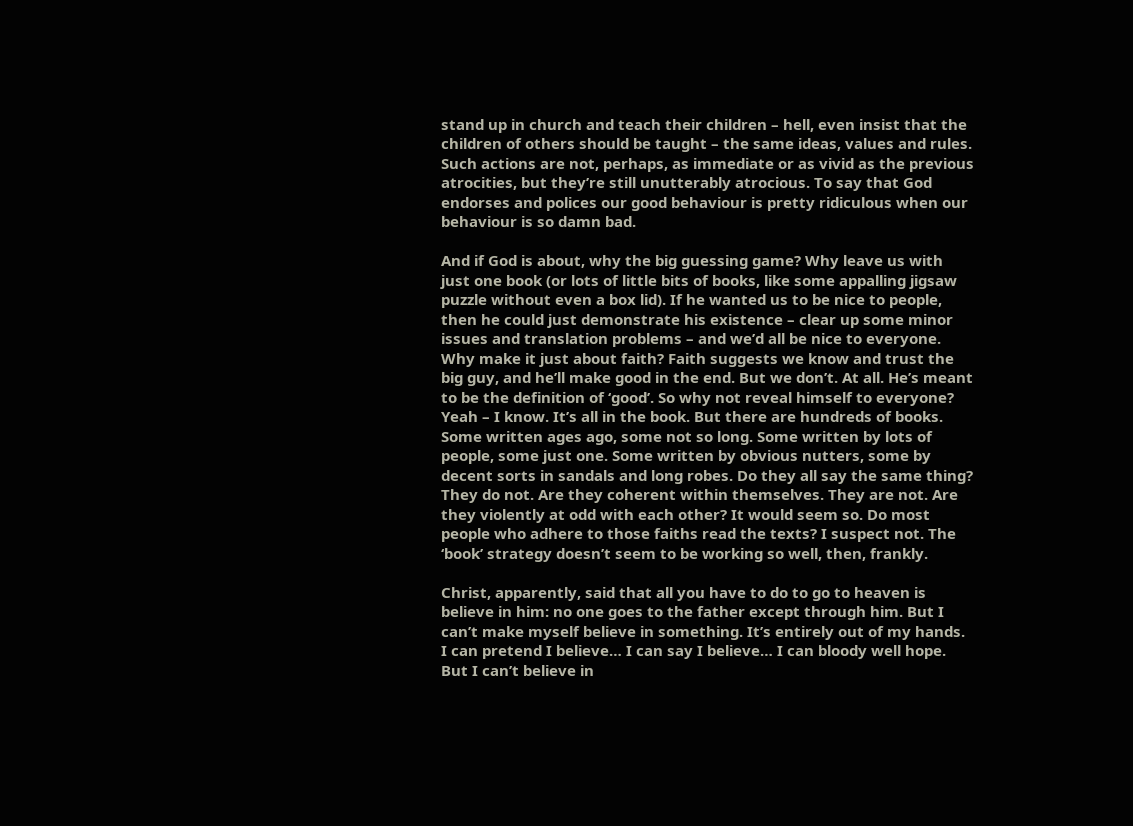stand up in church and teach their children – hell, even insist that the children of others should be taught – the same ideas, values and rules. Such actions are not, perhaps, as immediate or as vivid as the previous atrocities, but they’re still unutterably atrocious. To say that God endorses and polices our good behaviour is pretty ridiculous when our behaviour is so damn bad.

And if God is about, why the big guessing game? Why leave us with just one book (or lots of little bits of books, like some appalling jigsaw puzzle without even a box lid). If he wanted us to be nice to people, then he could just demonstrate his existence – clear up some minor issues and translation problems – and we’d all be nice to everyone. Why make it just about faith? Faith suggests we know and trust the big guy, and he’ll make good in the end. But we don’t. At all. He’s meant to be the definition of ‘good’. So why not reveal himself to everyone? Yeah – I know. It’s all in the book. But there are hundreds of books. Some written ages ago, some not so long. Some written by lots of people, some just one. Some written by obvious nutters, some by decent sorts in sandals and long robes. Do they all say the same thing? They do not. Are they coherent within themselves. They are not. Are they violently at odd with each other? It would seem so. Do most people who adhere to those faiths read the texts? I suspect not. The ‘book’ strategy doesn’t seem to be working so well, then, frankly.

Christ, apparently, said that all you have to do to go to heaven is believe in him: no one goes to the father except through him. But I can’t make myself believe in something. It’s entirely out of my hands. I can pretend I believe… I can say I believe… I can bloody well hope. But I can’t believe in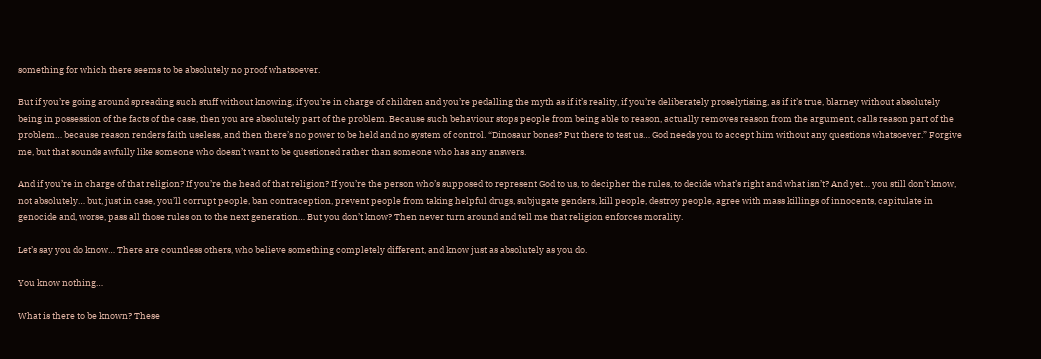something for which there seems to be absolutely no proof whatsoever.

But if you’re going around spreading such stuff without knowing, if you’re in charge of children and you’re pedalling the myth as if it’s reality, if you’re deliberately proselytising, as if it’s true, blarney without absolutely being in possession of the facts of the case, then you are absolutely part of the problem. Because such behaviour stops people from being able to reason, actually removes reason from the argument, calls reason part of the problem… because reason renders faith useless, and then there’s no power to be held and no system of control. “Dinosaur bones? Put there to test us… God needs you to accept him without any questions whatsoever.” Forgive me, but that sounds awfully like someone who doesn’t want to be questioned rather than someone who has any answers.

And if you’re in charge of that religion? If you’re the head of that religion? If you’re the person who’s supposed to represent God to us, to decipher the rules, to decide what’s right and what isn’t? And yet… you still don’t know, not absolutely… but, just in case, you’ll corrupt people, ban contraception, prevent people from taking helpful drugs, subjugate genders, kill people, destroy people, agree with mass killings of innocents, capitulate in genocide and, worse, pass all those rules on to the next generation… But you don’t know? Then never turn around and tell me that religion enforces morality.

Let’s say you do know… There are countless others, who believe something completely different, and know just as absolutely as you do.

You know nothing…

What is there to be known? These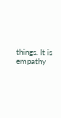things. It is empathy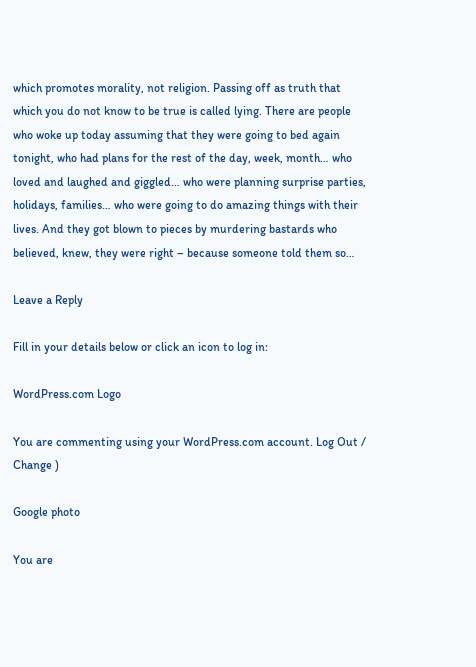which promotes morality, not religion. Passing off as truth that which you do not know to be true is called lying. There are people who woke up today assuming that they were going to bed again tonight, who had plans for the rest of the day, week, month… who loved and laughed and giggled… who were planning surprise parties, holidays, families… who were going to do amazing things with their lives. And they got blown to pieces by murdering bastards who believed, knew, they were right – because someone told them so…

Leave a Reply

Fill in your details below or click an icon to log in:

WordPress.com Logo

You are commenting using your WordPress.com account. Log Out /  Change )

Google photo

You are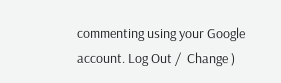commenting using your Google account. Log Out /  Change )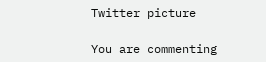Twitter picture

You are commenting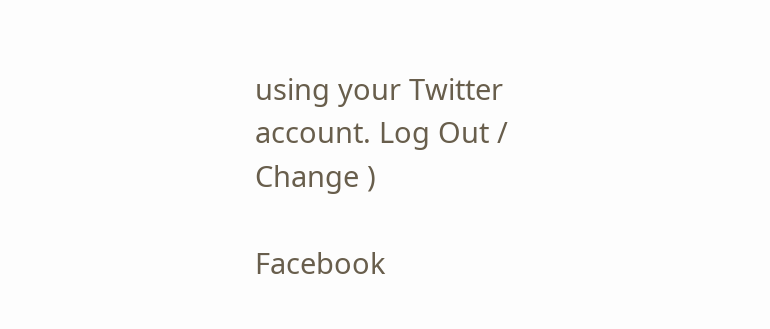using your Twitter account. Log Out /  Change )

Facebook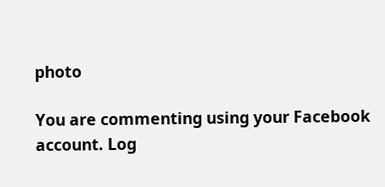photo

You are commenting using your Facebook account. Log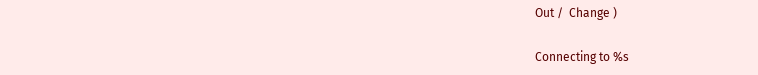Out /  Change )

Connecting to %s